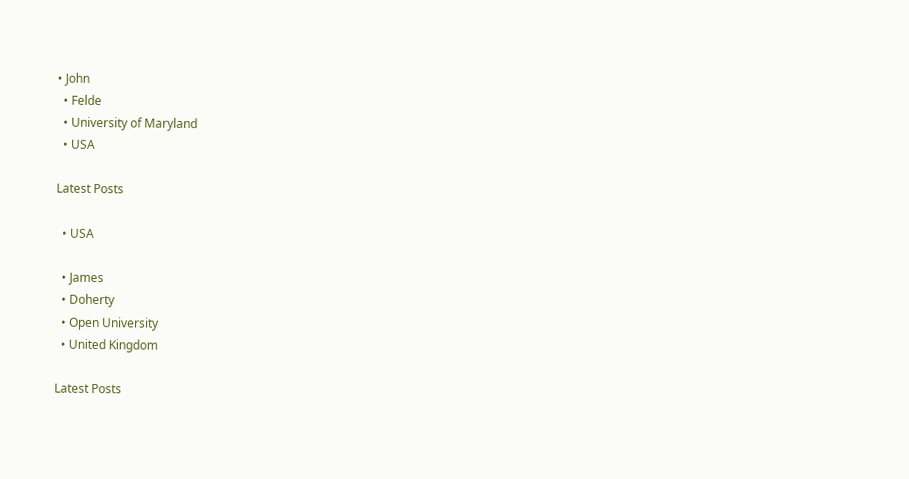• John
  • Felde
  • University of Maryland
  • USA

Latest Posts

  • USA

  • James
  • Doherty
  • Open University
  • United Kingdom

Latest Posts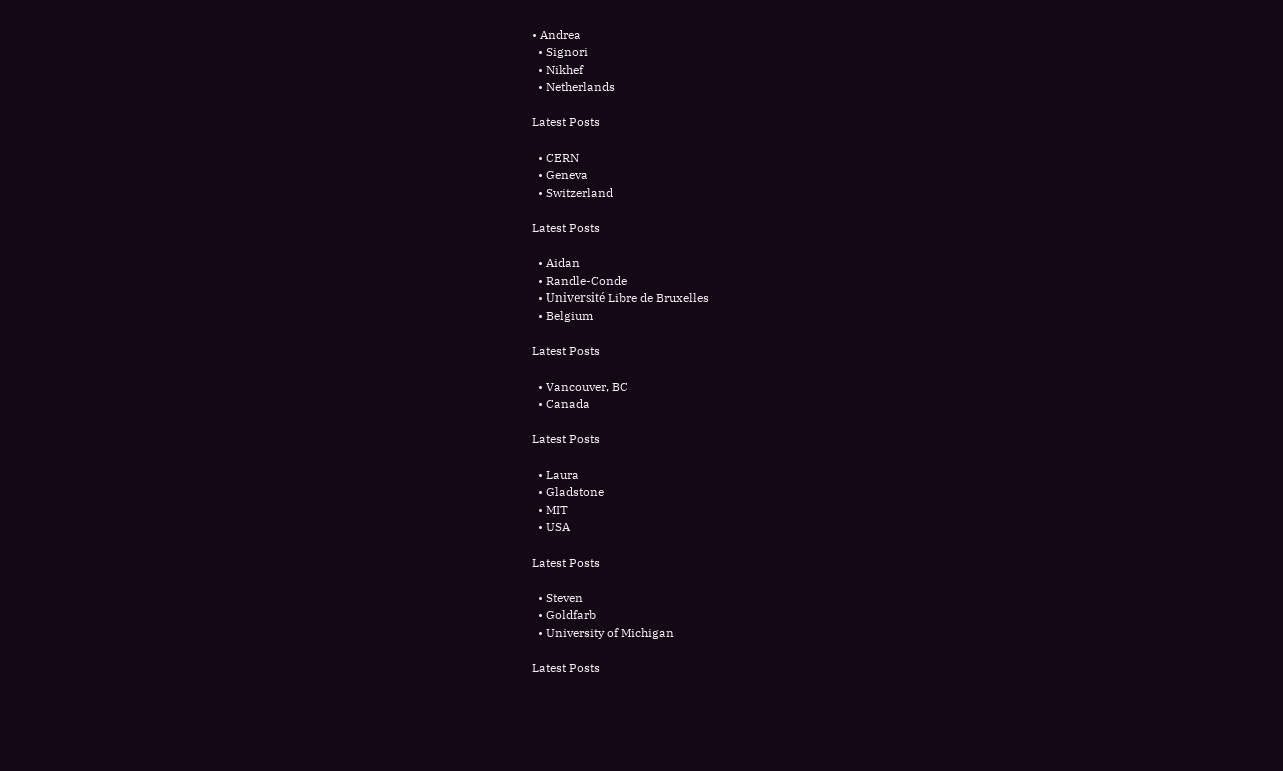• Andrea
  • Signori
  • Nikhef
  • Netherlands

Latest Posts

  • CERN
  • Geneva
  • Switzerland

Latest Posts

  • Aidan
  • Randle-Conde
  • Université Libre de Bruxelles
  • Belgium

Latest Posts

  • Vancouver, BC
  • Canada

Latest Posts

  • Laura
  • Gladstone
  • MIT
  • USA

Latest Posts

  • Steven
  • Goldfarb
  • University of Michigan

Latest Posts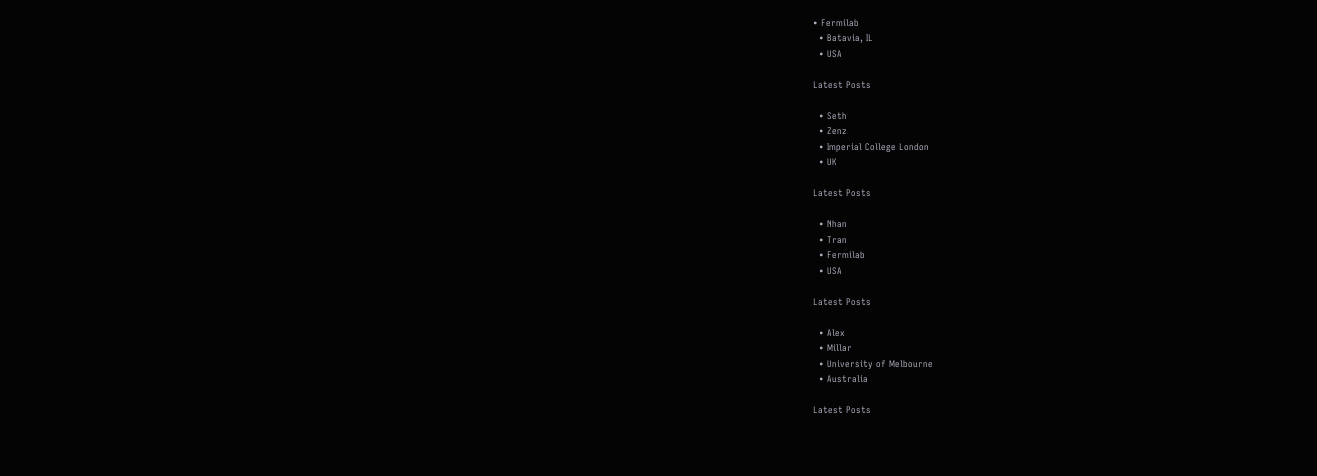• Fermilab
  • Batavia, IL
  • USA

Latest Posts

  • Seth
  • Zenz
  • Imperial College London
  • UK

Latest Posts

  • Nhan
  • Tran
  • Fermilab
  • USA

Latest Posts

  • Alex
  • Millar
  • University of Melbourne
  • Australia

Latest Posts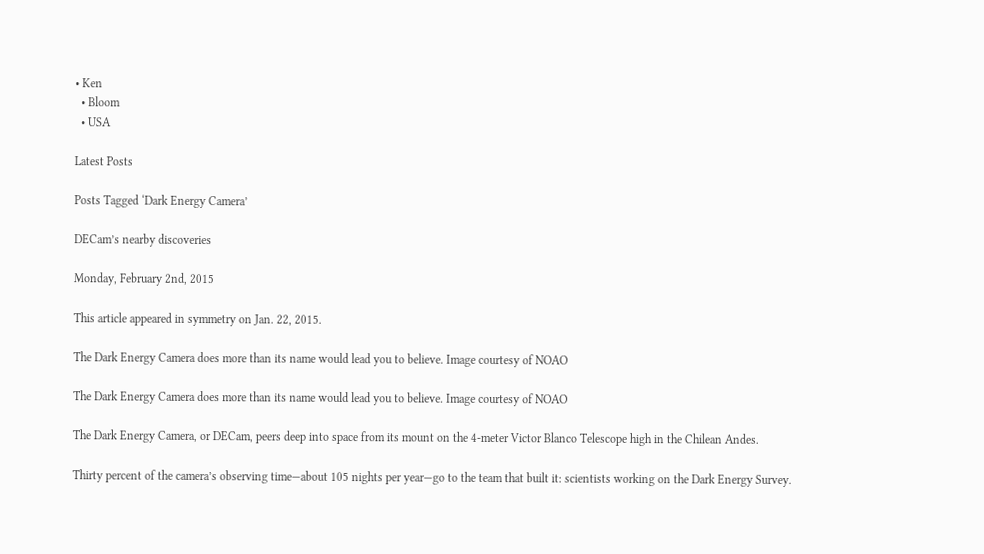• Ken
  • Bloom
  • USA

Latest Posts

Posts Tagged ‘Dark Energy Camera’

DECam’s nearby discoveries

Monday, February 2nd, 2015

This article appeared in symmetry on Jan. 22, 2015.

The Dark Energy Camera does more than its name would lead you to believe. Image courtesy of NOAO

The Dark Energy Camera does more than its name would lead you to believe. Image courtesy of NOAO

The Dark Energy Camera, or DECam, peers deep into space from its mount on the 4-meter Victor Blanco Telescope high in the Chilean Andes.

Thirty percent of the camera’s observing time—about 105 nights per year—go to the team that built it: scientists working on the Dark Energy Survey.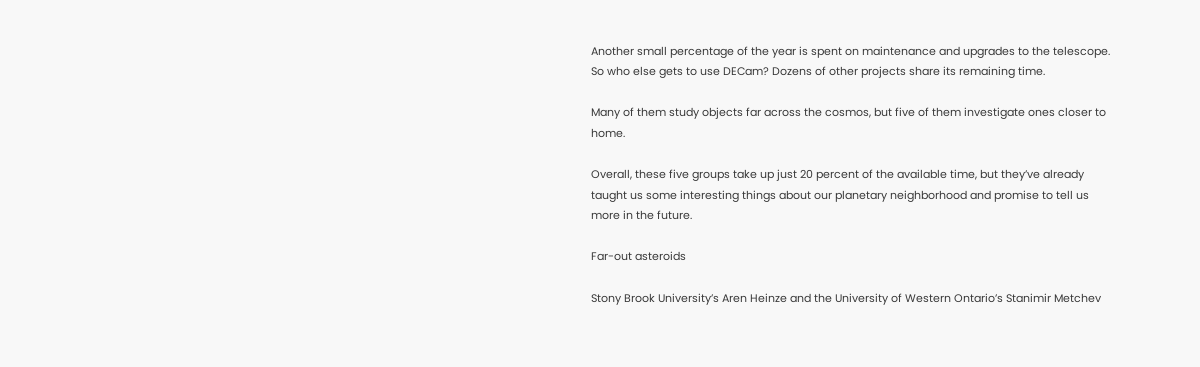Another small percentage of the year is spent on maintenance and upgrades to the telescope. So who else gets to use DECam? Dozens of other projects share its remaining time.

Many of them study objects far across the cosmos, but five of them investigate ones closer to home.

Overall, these five groups take up just 20 percent of the available time, but they’ve already taught us some interesting things about our planetary neighborhood and promise to tell us more in the future.

Far-out asteroids

Stony Brook University’s Aren Heinze and the University of Western Ontario’s Stanimir Metchev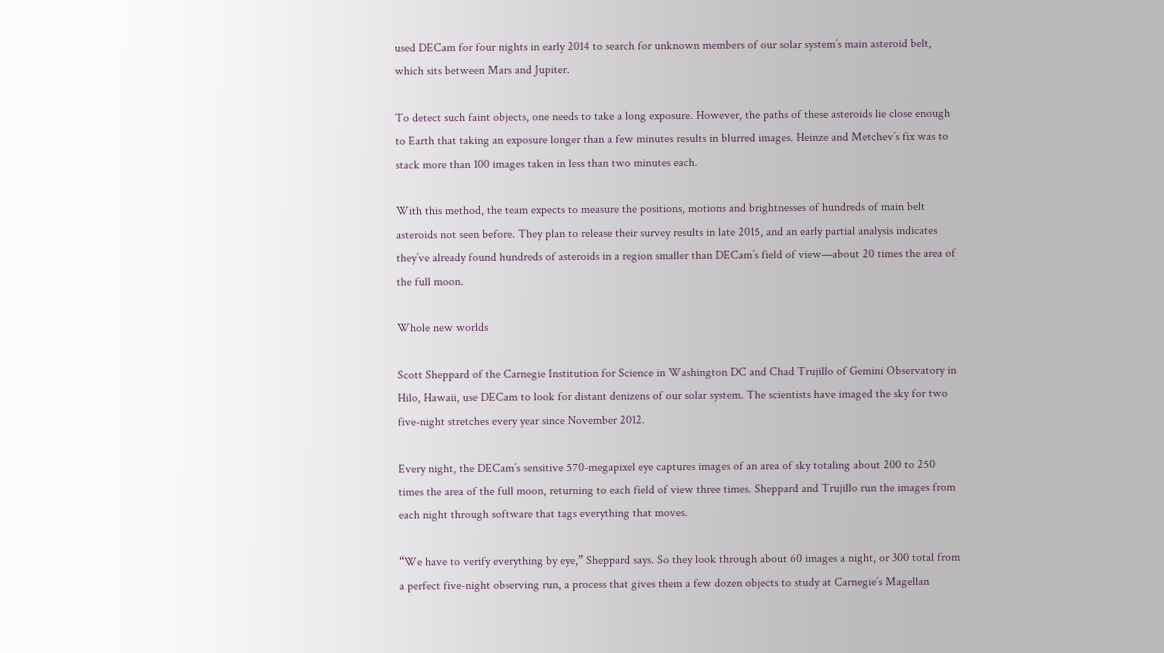used DECam for four nights in early 2014 to search for unknown members of our solar system’s main asteroid belt, which sits between Mars and Jupiter.

To detect such faint objects, one needs to take a long exposure. However, the paths of these asteroids lie close enough to Earth that taking an exposure longer than a few minutes results in blurred images. Heinze and Metchev’s fix was to stack more than 100 images taken in less than two minutes each.

With this method, the team expects to measure the positions, motions and brightnesses of hundreds of main belt asteroids not seen before. They plan to release their survey results in late 2015, and an early partial analysis indicates they’ve already found hundreds of asteroids in a region smaller than DECam’s field of view—about 20 times the area of the full moon.

Whole new worlds

Scott Sheppard of the Carnegie Institution for Science in Washington DC and Chad Trujillo of Gemini Observatory in Hilo, Hawaii, use DECam to look for distant denizens of our solar system. The scientists have imaged the sky for two five-night stretches every year since November 2012.

Every night, the DECam’s sensitive 570-megapixel eye captures images of an area of sky totaling about 200 to 250 times the area of the full moon, returning to each field of view three times. Sheppard and Trujillo run the images from each night through software that tags everything that moves.

“We have to verify everything by eye,” Sheppard says. So they look through about 60 images a night, or 300 total from a perfect five-night observing run, a process that gives them a few dozen objects to study at Carnegie’s Magellan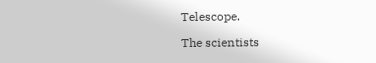Telescope.

The scientists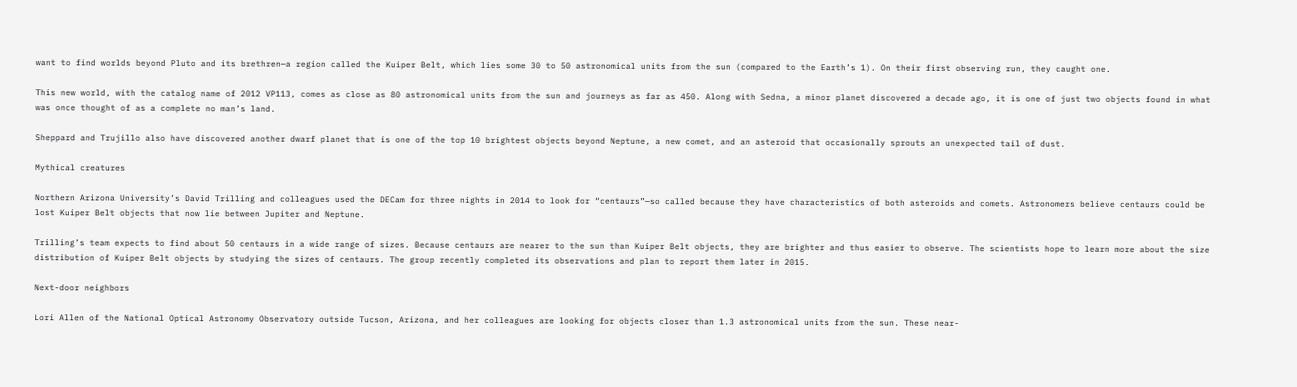want to find worlds beyond Pluto and its brethren—a region called the Kuiper Belt, which lies some 30 to 50 astronomical units from the sun (compared to the Earth’s 1). On their first observing run, they caught one.

This new world, with the catalog name of 2012 VP113, comes as close as 80 astronomical units from the sun and journeys as far as 450. Along with Sedna, a minor planet discovered a decade ago, it is one of just two objects found in what was once thought of as a complete no man’s land.

Sheppard and Trujillo also have discovered another dwarf planet that is one of the top 10 brightest objects beyond Neptune, a new comet, and an asteroid that occasionally sprouts an unexpected tail of dust.

Mythical creatures

Northern Arizona University’s David Trilling and colleagues used the DECam for three nights in 2014 to look for “centaurs”—so called because they have characteristics of both asteroids and comets. Astronomers believe centaurs could be lost Kuiper Belt objects that now lie between Jupiter and Neptune.

Trilling’s team expects to find about 50 centaurs in a wide range of sizes. Because centaurs are nearer to the sun than Kuiper Belt objects, they are brighter and thus easier to observe. The scientists hope to learn more about the size distribution of Kuiper Belt objects by studying the sizes of centaurs. The group recently completed its observations and plan to report them later in 2015.

Next-door neighbors

Lori Allen of the National Optical Astronomy Observatory outside Tucson, Arizona, and her colleagues are looking for objects closer than 1.3 astronomical units from the sun. These near-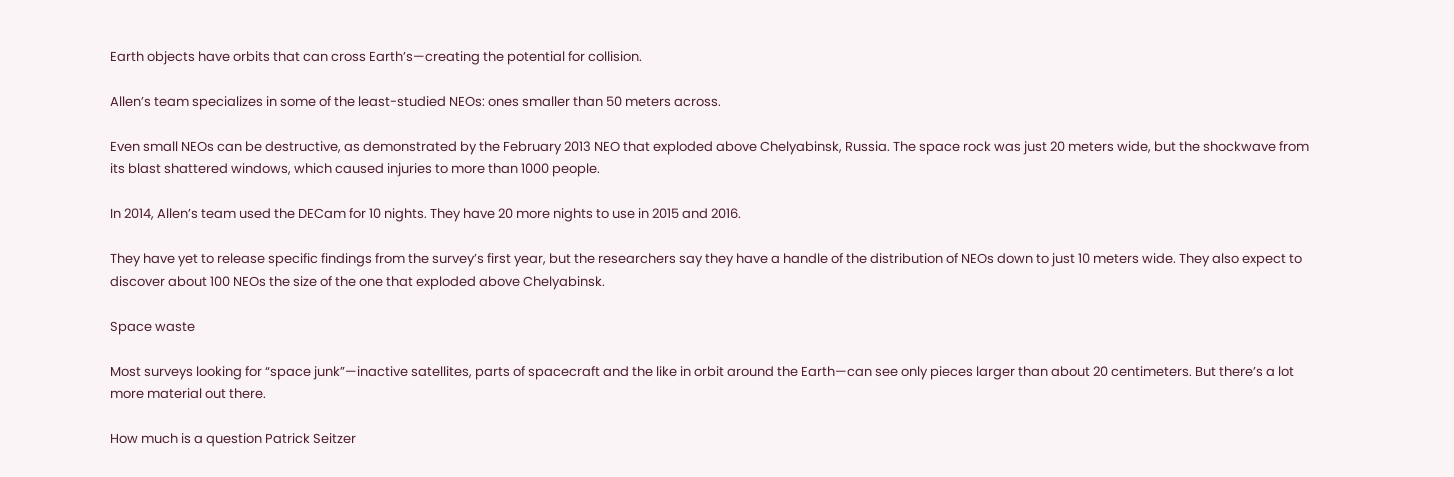Earth objects have orbits that can cross Earth’s—creating the potential for collision.

Allen’s team specializes in some of the least-studied NEOs: ones smaller than 50 meters across.

Even small NEOs can be destructive, as demonstrated by the February 2013 NEO that exploded above Chelyabinsk, Russia. The space rock was just 20 meters wide, but the shockwave from its blast shattered windows, which caused injuries to more than 1000 people.

In 2014, Allen’s team used the DECam for 10 nights. They have 20 more nights to use in 2015 and 2016.

They have yet to release specific findings from the survey’s first year, but the researchers say they have a handle of the distribution of NEOs down to just 10 meters wide. They also expect to discover about 100 NEOs the size of the one that exploded above Chelyabinsk.

Space waste

Most surveys looking for “space junk”—inactive satellites, parts of spacecraft and the like in orbit around the Earth—can see only pieces larger than about 20 centimeters. But there’s a lot more material out there.

How much is a question Patrick Seitzer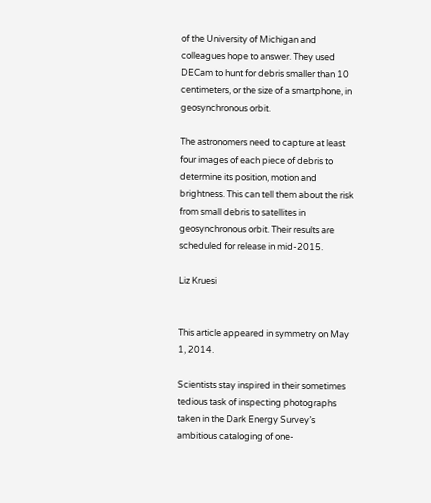of the University of Michigan and colleagues hope to answer. They used DECam to hunt for debris smaller than 10 centimeters, or the size of a smartphone, in geosynchronous orbit.

The astronomers need to capture at least four images of each piece of debris to determine its position, motion and brightness. This can tell them about the risk from small debris to satellites in geosynchronous orbit. Their results are scheduled for release in mid-2015.

Liz Kruesi


This article appeared in symmetry on May 1, 2014.

Scientists stay inspired in their sometimes tedious task of inspecting photographs taken in the Dark Energy Survey’s ambitious cataloging of one-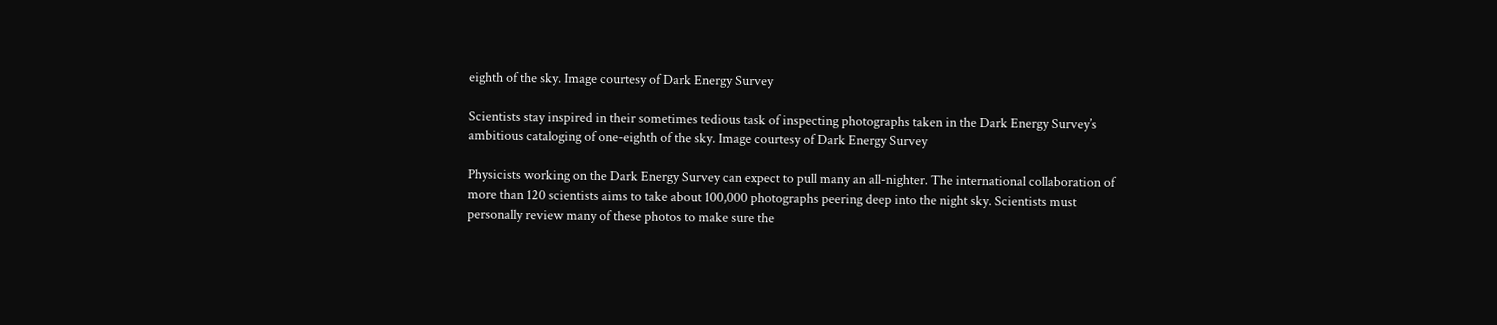eighth of the sky. Image courtesy of Dark Energy Survey

Scientists stay inspired in their sometimes tedious task of inspecting photographs taken in the Dark Energy Survey’s ambitious cataloging of one-eighth of the sky. Image courtesy of Dark Energy Survey

Physicists working on the Dark Energy Survey can expect to pull many an all-nighter. The international collaboration of more than 120 scientists aims to take about 100,000 photographs peering deep into the night sky. Scientists must personally review many of these photos to make sure the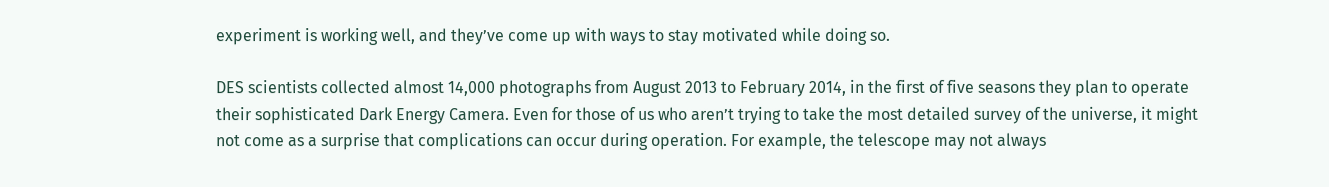experiment is working well, and they’ve come up with ways to stay motivated while doing so.

DES scientists collected almost 14,000 photographs from August 2013 to February 2014, in the first of five seasons they plan to operate their sophisticated Dark Energy Camera. Even for those of us who aren’t trying to take the most detailed survey of the universe, it might not come as a surprise that complications can occur during operation. For example, the telescope may not always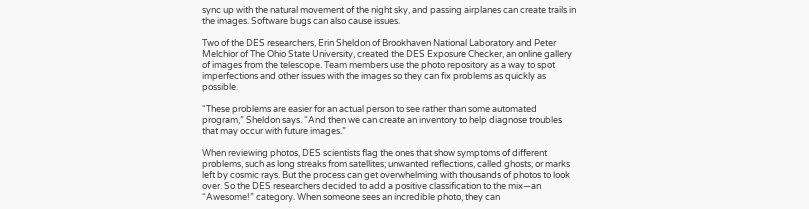sync up with the natural movement of the night sky, and passing airplanes can create trails in the images. Software bugs can also cause issues.

Two of the DES researchers, Erin Sheldon of Brookhaven National Laboratory and Peter Melchior of The Ohio State University, created the DES Exposure Checker, an online gallery of images from the telescope. Team members use the photo repository as a way to spot imperfections and other issues with the images so they can fix problems as quickly as possible.

“These problems are easier for an actual person to see rather than some automated program,” Sheldon says. “And then we can create an inventory to help diagnose troubles that may occur with future images.”

When reviewing photos, DES scientists flag the ones that show symptoms of different problems, such as long streaks from satellites; unwanted reflections, called ghosts; or marks left by cosmic rays. But the process can get overwhelming with thousands of photos to look over. So the DES researchers decided to add a positive classification to the mix—an “Awesome!” category. When someone sees an incredible photo, they can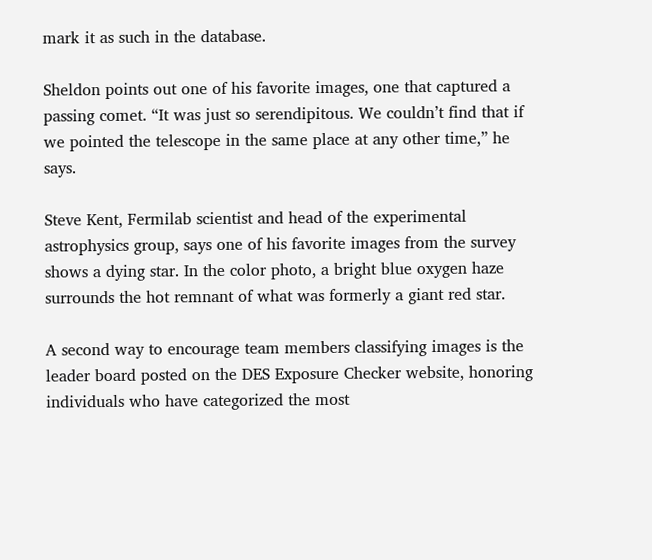mark it as such in the database.

Sheldon points out one of his favorite images, one that captured a passing comet. “It was just so serendipitous. We couldn’t find that if we pointed the telescope in the same place at any other time,” he says.

Steve Kent, Fermilab scientist and head of the experimental astrophysics group, says one of his favorite images from the survey shows a dying star. In the color photo, a bright blue oxygen haze surrounds the hot remnant of what was formerly a giant red star.

A second way to encourage team members classifying images is the leader board posted on the DES Exposure Checker website, honoring individuals who have categorized the most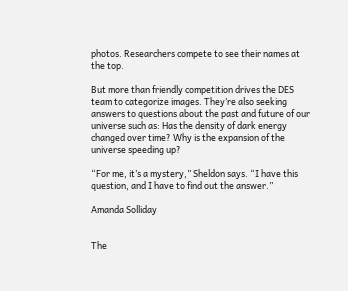photos. Researchers compete to see their names at the top.

But more than friendly competition drives the DES team to categorize images. They’re also seeking answers to questions about the past and future of our universe such as: Has the density of dark energy changed over time? Why is the expansion of the universe speeding up?

“For me, it’s a mystery,” Sheldon says. “I have this question, and I have to find out the answer.”

Amanda Solliday


The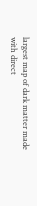largest map of dark matter made with direct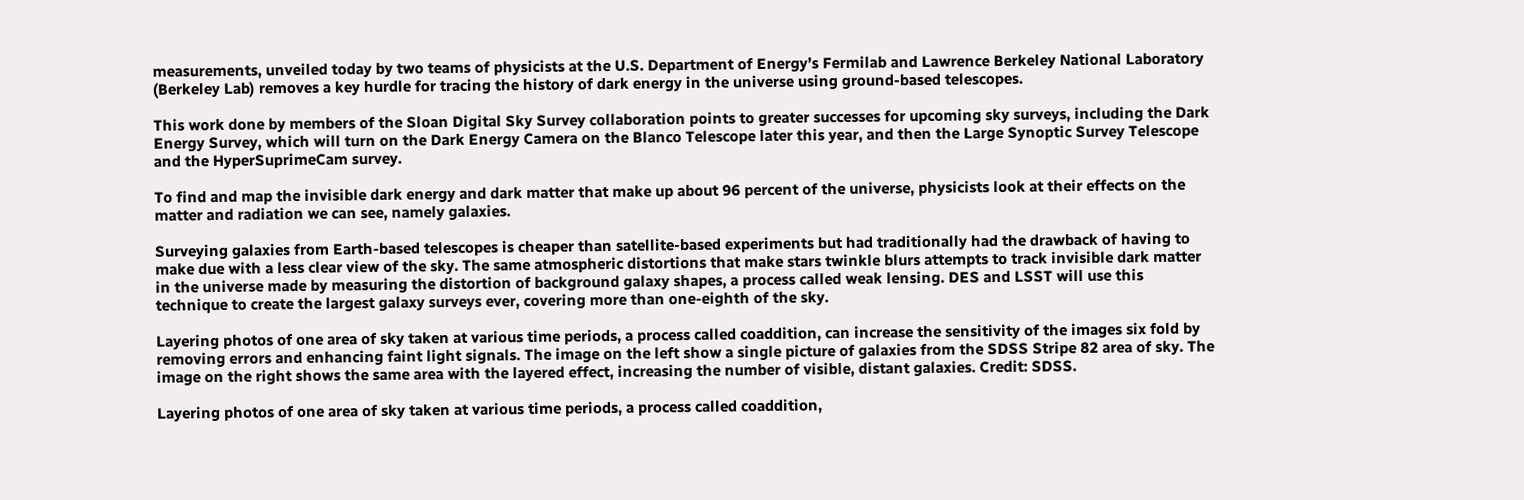measurements, unveiled today by two teams of physicists at the U.S. Department of Energy’s Fermilab and Lawrence Berkeley National Laboratory (Berkeley Lab) removes a key hurdle for tracing the history of dark energy in the universe using ground-based telescopes.

This work done by members of the Sloan Digital Sky Survey collaboration points to greater successes for upcoming sky surveys, including the Dark Energy Survey, which will turn on the Dark Energy Camera on the Blanco Telescope later this year, and then the Large Synoptic Survey Telescope and the HyperSuprimeCam survey.

To find and map the invisible dark energy and dark matter that make up about 96 percent of the universe, physicists look at their effects on the matter and radiation we can see, namely galaxies.

Surveying galaxies from Earth-based telescopes is cheaper than satellite-based experiments but had traditionally had the drawback of having to make due with a less clear view of the sky. The same atmospheric distortions that make stars twinkle blurs attempts to track invisible dark matter in the universe made by measuring the distortion of background galaxy shapes, a process called weak lensing. DES and LSST will use this technique to create the largest galaxy surveys ever, covering more than one-eighth of the sky.

Layering photos of one area of sky taken at various time periods, a process called coaddition, can increase the sensitivity of the images six fold by removing errors and enhancing faint light signals. The image on the left show a single picture of galaxies from the SDSS Stripe 82 area of sky. The image on the right shows the same area with the layered effect, increasing the number of visible, distant galaxies. Credit: SDSS.

Layering photos of one area of sky taken at various time periods, a process called coaddition,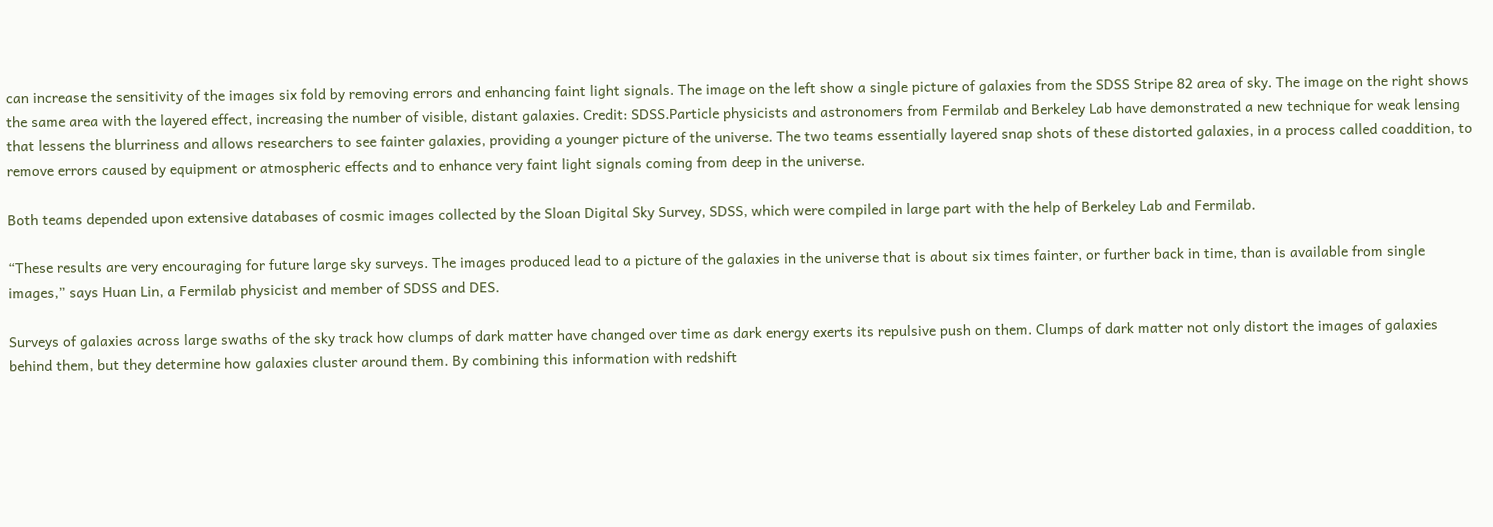can increase the sensitivity of the images six fold by removing errors and enhancing faint light signals. The image on the left show a single picture of galaxies from the SDSS Stripe 82 area of sky. The image on the right shows the same area with the layered effect, increasing the number of visible, distant galaxies. Credit: SDSS.Particle physicists and astronomers from Fermilab and Berkeley Lab have demonstrated a new technique for weak lensing that lessens the blurriness and allows researchers to see fainter galaxies, providing a younger picture of the universe. The two teams essentially layered snap shots of these distorted galaxies, in a process called coaddition, to remove errors caused by equipment or atmospheric effects and to enhance very faint light signals coming from deep in the universe.

Both teams depended upon extensive databases of cosmic images collected by the Sloan Digital Sky Survey, SDSS, which were compiled in large part with the help of Berkeley Lab and Fermilab.

“These results are very encouraging for future large sky surveys. The images produced lead to a picture of the galaxies in the universe that is about six times fainter, or further back in time, than is available from single images,” says Huan Lin, a Fermilab physicist and member of SDSS and DES.

Surveys of galaxies across large swaths of the sky track how clumps of dark matter have changed over time as dark energy exerts its repulsive push on them. Clumps of dark matter not only distort the images of galaxies behind them, but they determine how galaxies cluster around them. By combining this information with redshift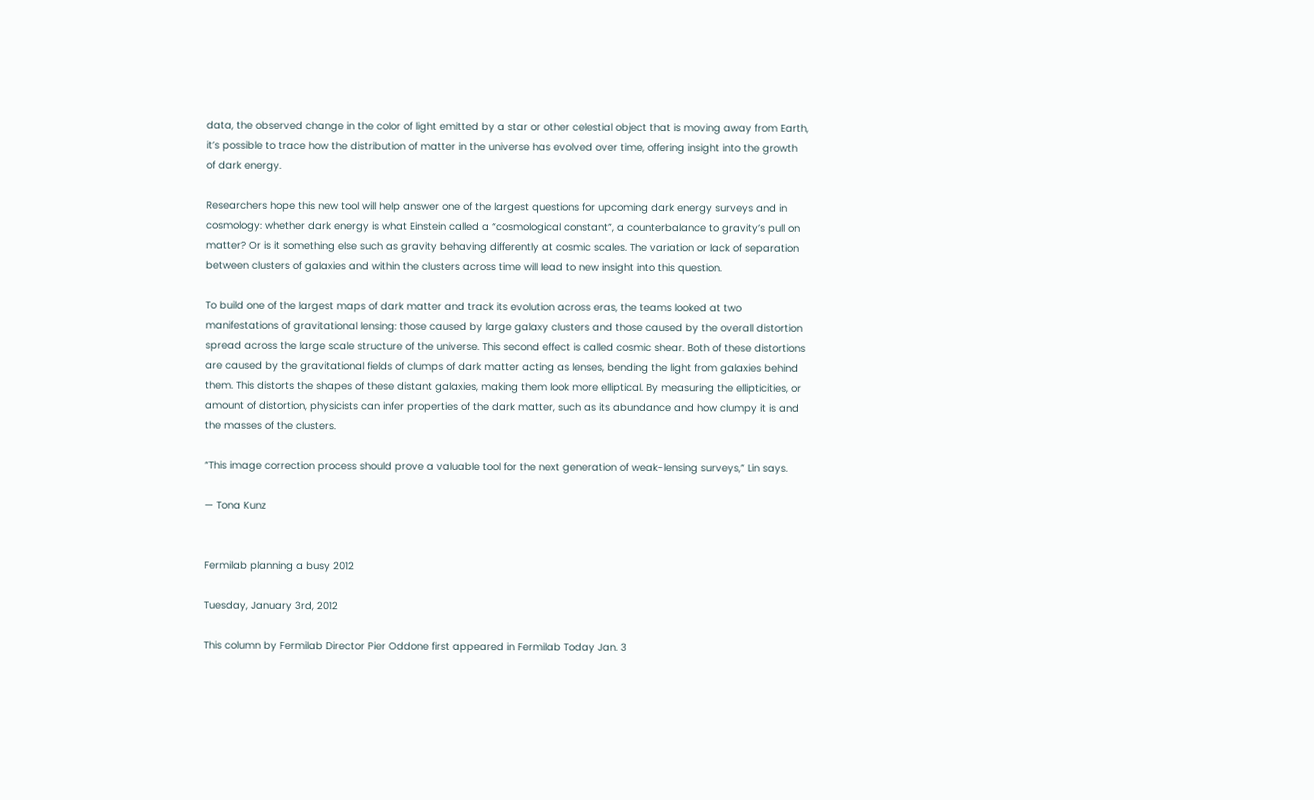data, the observed change in the color of light emitted by a star or other celestial object that is moving away from Earth, it’s possible to trace how the distribution of matter in the universe has evolved over time, offering insight into the growth of dark energy.

Researchers hope this new tool will help answer one of the largest questions for upcoming dark energy surveys and in cosmology: whether dark energy is what Einstein called a “cosmological constant”, a counterbalance to gravity’s pull on matter? Or is it something else such as gravity behaving differently at cosmic scales. The variation or lack of separation between clusters of galaxies and within the clusters across time will lead to new insight into this question.

To build one of the largest maps of dark matter and track its evolution across eras, the teams looked at two manifestations of gravitational lensing: those caused by large galaxy clusters and those caused by the overall distortion spread across the large scale structure of the universe. This second effect is called cosmic shear. Both of these distortions are caused by the gravitational fields of clumps of dark matter acting as lenses, bending the light from galaxies behind them. This distorts the shapes of these distant galaxies, making them look more elliptical. By measuring the ellipticities, or amount of distortion, physicists can infer properties of the dark matter, such as its abundance and how clumpy it is and the masses of the clusters.

“This image correction process should prove a valuable tool for the next generation of weak-lensing surveys,” Lin says.

— Tona Kunz


Fermilab planning a busy 2012

Tuesday, January 3rd, 2012

This column by Fermilab Director Pier Oddone first appeared in Fermilab Today Jan. 3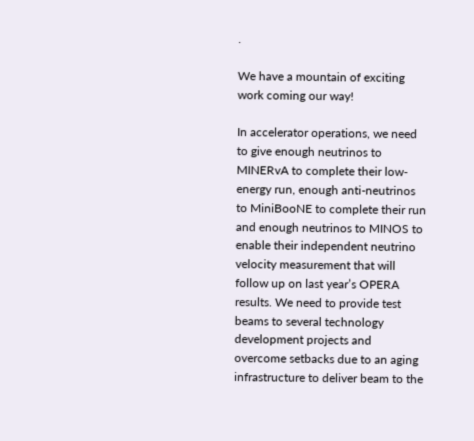.

We have a mountain of exciting work coming our way!

In accelerator operations, we need to give enough neutrinos to MINERvA to complete their low-energy run, enough anti-neutrinos to MiniBooNE to complete their run and enough neutrinos to MINOS to enable their independent neutrino velocity measurement that will follow up on last year’s OPERA results. We need to provide test beams to several technology development projects and overcome setbacks due to an aging infrastructure to deliver beam to the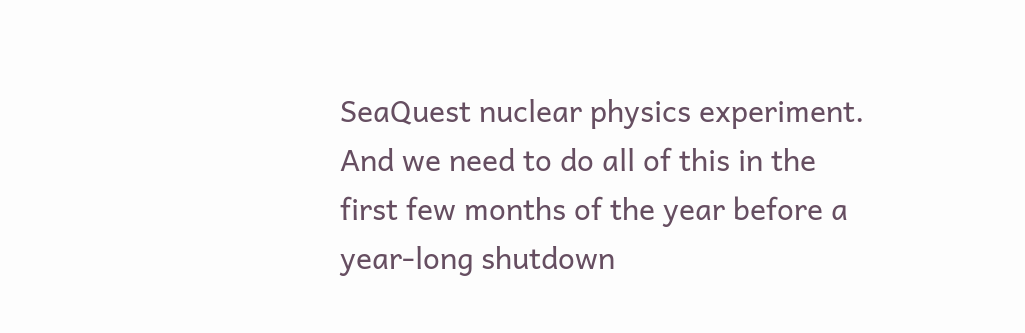SeaQuest nuclear physics experiment. And we need to do all of this in the first few months of the year before a year-long shutdown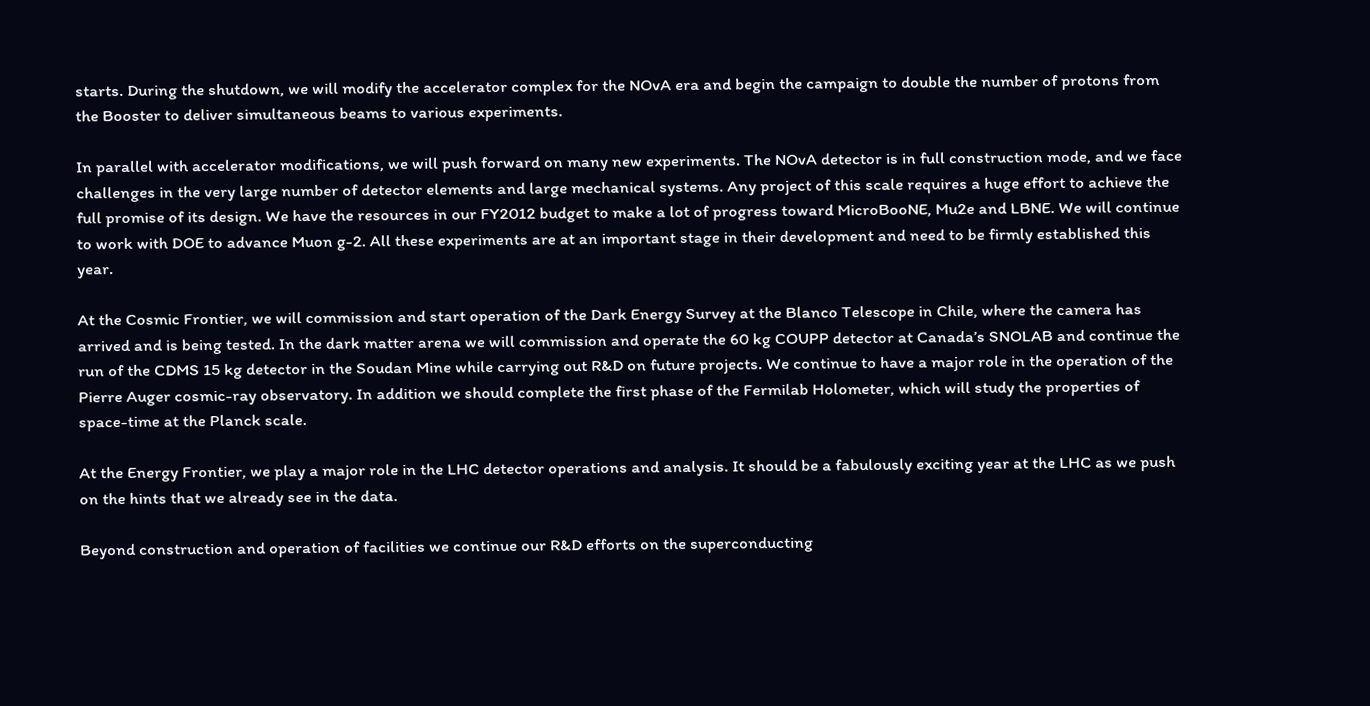starts. During the shutdown, we will modify the accelerator complex for the NOvA era and begin the campaign to double the number of protons from the Booster to deliver simultaneous beams to various experiments.

In parallel with accelerator modifications, we will push forward on many new experiments. The NOvA detector is in full construction mode, and we face challenges in the very large number of detector elements and large mechanical systems. Any project of this scale requires a huge effort to achieve the full promise of its design. We have the resources in our FY2012 budget to make a lot of progress toward MicroBooNE, Mu2e and LBNE. We will continue to work with DOE to advance Muon g-2. All these experiments are at an important stage in their development and need to be firmly established this year.

At the Cosmic Frontier, we will commission and start operation of the Dark Energy Survey at the Blanco Telescope in Chile, where the camera has arrived and is being tested. In the dark matter arena we will commission and operate the 60 kg COUPP detector at Canada’s SNOLAB and continue the run of the CDMS 15 kg detector in the Soudan Mine while carrying out R&D on future projects. We continue to have a major role in the operation of the Pierre Auger cosmic-ray observatory. In addition we should complete the first phase of the Fermilab Holometer, which will study the properties of space-time at the Planck scale.

At the Energy Frontier, we play a major role in the LHC detector operations and analysis. It should be a fabulously exciting year at the LHC as we push on the hints that we already see in the data.

Beyond construction and operation of facilities we continue our R&D efforts on the superconducting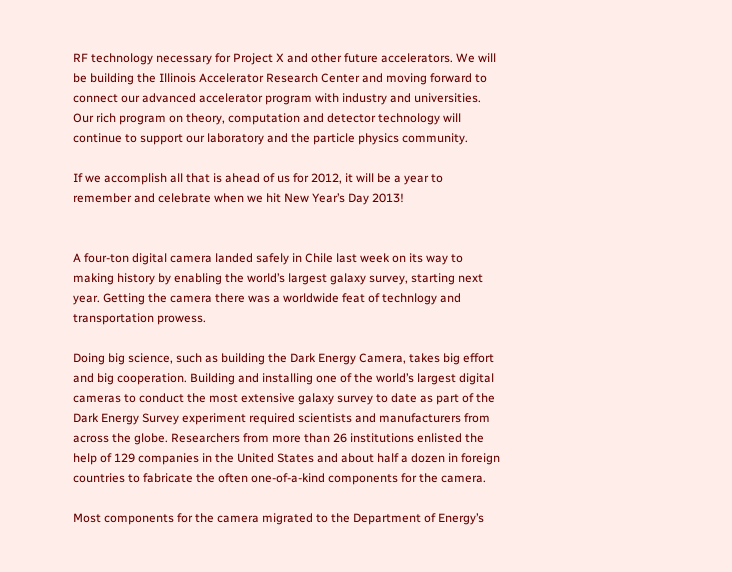RF technology necessary for Project X and other future accelerators. We will be building the Illinois Accelerator Research Center and moving forward to connect our advanced accelerator program with industry and universities. Our rich program on theory, computation and detector technology will continue to support our laboratory and the particle physics community.

If we accomplish all that is ahead of us for 2012, it will be a year to remember and celebrate when we hit New Year’s Day 2013!


A four-ton digital camera landed safely in Chile last week on its way to making history by enabling the world’s largest galaxy survey, starting next year. Getting the camera there was a worldwide feat of technlogy and transportation prowess.

Doing big science, such as building the Dark Energy Camera, takes big effort and big cooperation. Building and installing one of the world’s largest digital cameras to conduct the most extensive galaxy survey to date as part of the Dark Energy Survey experiment required scientists and manufacturers from across the globe. Researchers from more than 26 institutions enlisted the help of 129 companies in the United States and about half a dozen in foreign countries to fabricate the often one-of-a-kind components for the camera.

Most components for the camera migrated to the Department of Energy’s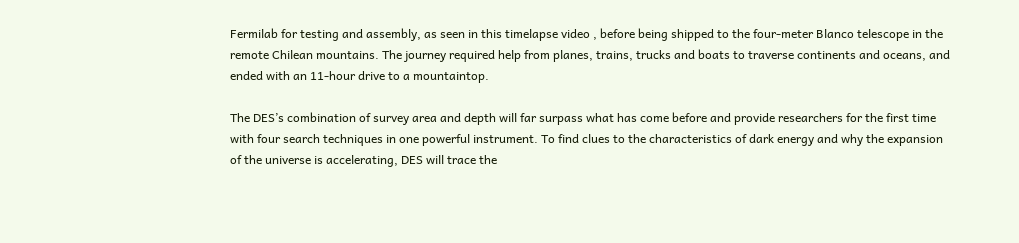Fermilab for testing and assembly, as seen in this timelapse video , before being shipped to the four-meter Blanco telescope in the remote Chilean mountains. The journey required help from planes, trains, trucks and boats to traverse continents and oceans, and ended with an 11-hour drive to a mountaintop.

The DES’s combination of survey area and depth will far surpass what has come before and provide researchers for the first time with four search techniques in one powerful instrument. To find clues to the characteristics of dark energy and why the expansion of the universe is accelerating, DES will trace the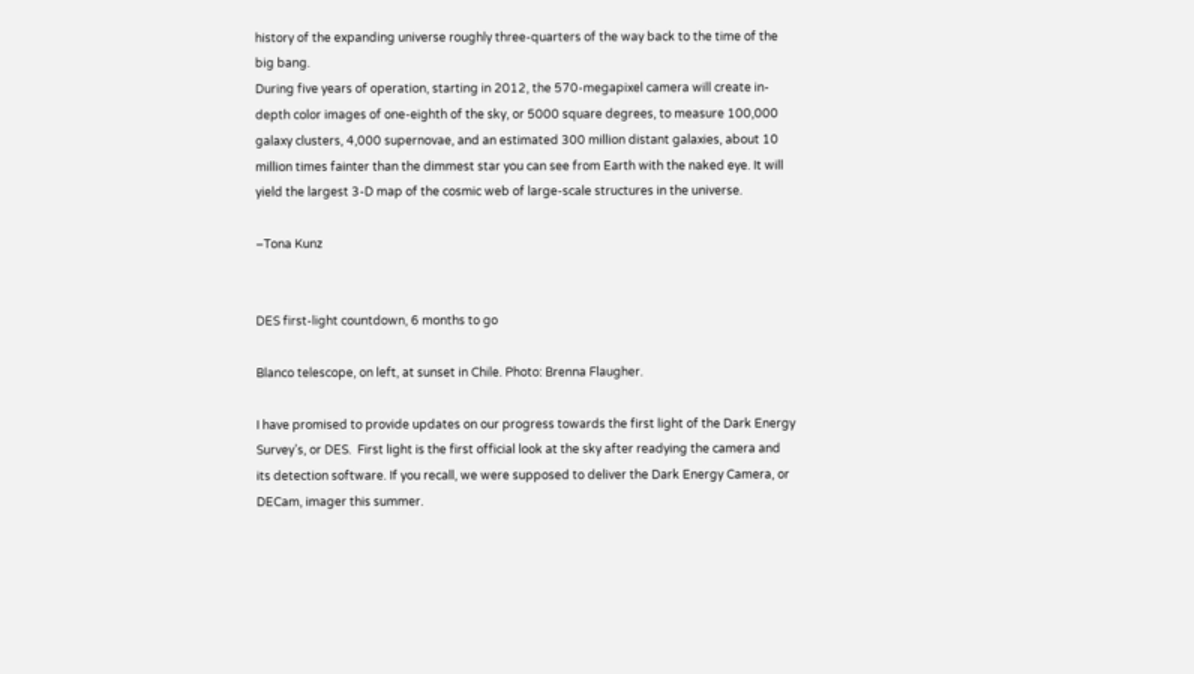history of the expanding universe roughly three-quarters of the way back to the time of the big bang.
During five years of operation, starting in 2012, the 570-megapixel camera will create in-depth color images of one-eighth of the sky, or 5000 square degrees, to measure 100,000 galaxy clusters, 4,000 supernovae, and an estimated 300 million distant galaxies, about 10 million times fainter than the dimmest star you can see from Earth with the naked eye. It will yield the largest 3-D map of the cosmic web of large-scale structures in the universe.

–Tona Kunz


DES first-light countdown, 6 months to go

Blanco telescope, on left, at sunset in Chile. Photo: Brenna Flaugher.

I have promised to provide updates on our progress towards the first light of the Dark Energy Survey’s, or DES.  First light is the first official look at the sky after readying the camera and its detection software. If you recall, we were supposed to deliver the Dark Energy Camera, or DECam, imager this summer.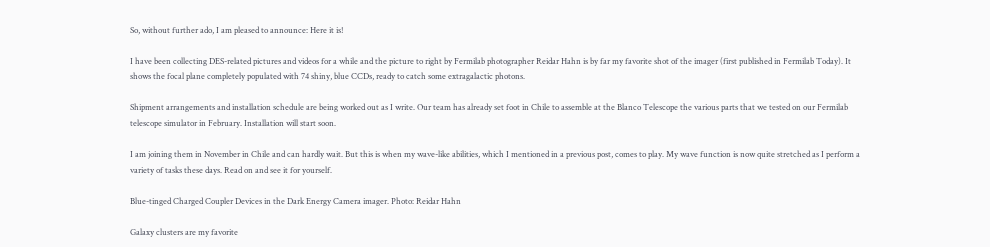So, without further ado, I am pleased to announce: Here it is!

I have been collecting DES-related pictures and videos for a while and the picture to right by Fermilab photographer Reidar Hahn is by far my favorite shot of the imager (first published in Fermilab Today). It shows the focal plane completely populated with 74 shiny, blue CCDs, ready to catch some extragalactic photons.

Shipment arrangements and installation schedule are being worked out as I write. Our team has already set foot in Chile to assemble at the Blanco Telescope the various parts that we tested on our Fermilab telescope simulator in February. Installation will start soon.

I am joining them in November in Chile and can hardly wait. But this is when my wave-like abilities, which I mentioned in a previous post, comes to play. My wave function is now quite stretched as I perform a variety of tasks these days. Read on and see it for yourself.

Blue-tinged Charged Coupler Devices in the Dark Energy Camera imager. Photo: Reidar Hahn

Galaxy clusters are my favorite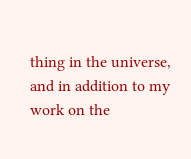thing in the universe, and in addition to my work on the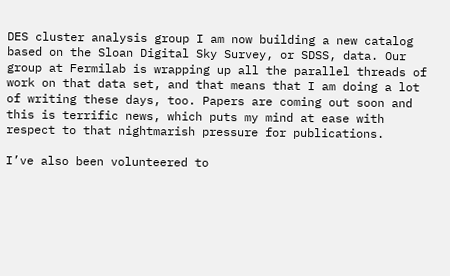DES cluster analysis group I am now building a new catalog based on the Sloan Digital Sky Survey, or SDSS, data. Our group at Fermilab is wrapping up all the parallel threads of work on that data set, and that means that I am doing a lot of writing these days, too. Papers are coming out soon and this is terrific news, which puts my mind at ease with respect to that nightmarish pressure for publications.

I’ve also been volunteered to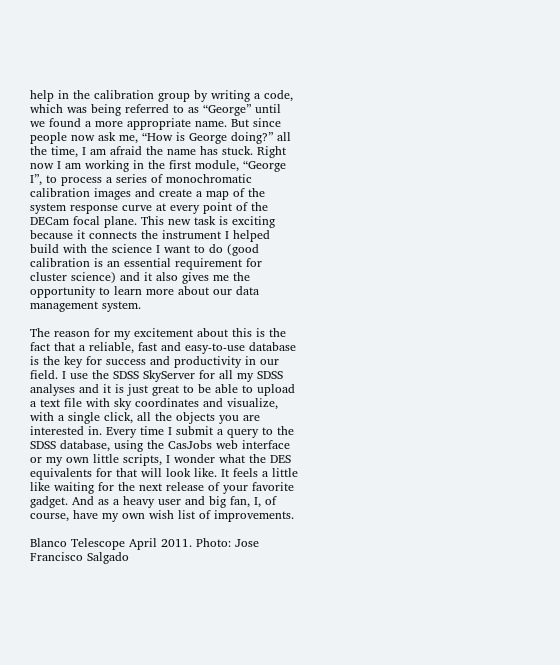help in the calibration group by writing a code, which was being referred to as “George” until we found a more appropriate name. But since people now ask me, “How is George doing?” all the time, I am afraid the name has stuck. Right now I am working in the first module, “George I”, to process a series of monochromatic calibration images and create a map of the system response curve at every point of the DECam focal plane. This new task is exciting because it connects the instrument I helped build with the science I want to do (good calibration is an essential requirement for cluster science) and it also gives me the opportunity to learn more about our data management system.

The reason for my excitement about this is the fact that a reliable, fast and easy-to-use database is the key for success and productivity in our field. I use the SDSS SkyServer for all my SDSS analyses and it is just great to be able to upload a text file with sky coordinates and visualize, with a single click, all the objects you are interested in. Every time I submit a query to the SDSS database, using the CasJobs web interface or my own little scripts, I wonder what the DES equivalents for that will look like. It feels a little like waiting for the next release of your favorite gadget. And as a heavy user and big fan, I, of course, have my own wish list of improvements.

Blanco Telescope April 2011. Photo: Jose Francisco Salgado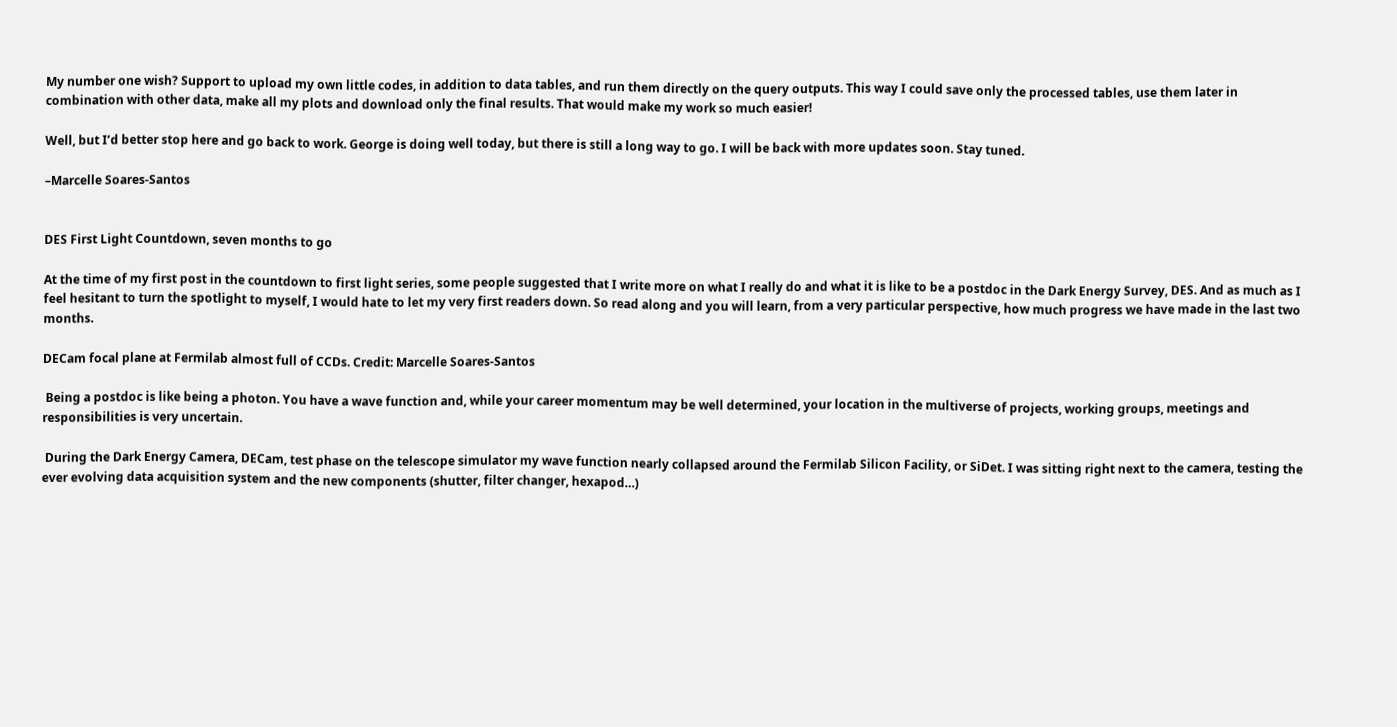My number one wish? Support to upload my own little codes, in addition to data tables, and run them directly on the query outputs. This way I could save only the processed tables, use them later in combination with other data, make all my plots and download only the final results. That would make my work so much easier!

Well, but I’d better stop here and go back to work. George is doing well today, but there is still a long way to go. I will be back with more updates soon. Stay tuned.

–Marcelle Soares-Santos


DES First Light Countdown, seven months to go

At the time of my first post in the countdown to first light series, some people suggested that I write more on what I really do and what it is like to be a postdoc in the Dark Energy Survey, DES. And as much as I feel hesitant to turn the spotlight to myself, I would hate to let my very first readers down. So read along and you will learn, from a very particular perspective, how much progress we have made in the last two months.

DECam focal plane at Fermilab almost full of CCDs. Credit: Marcelle Soares-Santos

 Being a postdoc is like being a photon. You have a wave function and, while your career momentum may be well determined, your location in the multiverse of projects, working groups, meetings and responsibilities is very uncertain.

 During the Dark Energy Camera, DECam, test phase on the telescope simulator my wave function nearly collapsed around the Fermilab Silicon Facility, or SiDet. I was sitting right next to the camera, testing the ever evolving data acquisition system and the new components (shutter, filter changer, hexapod…)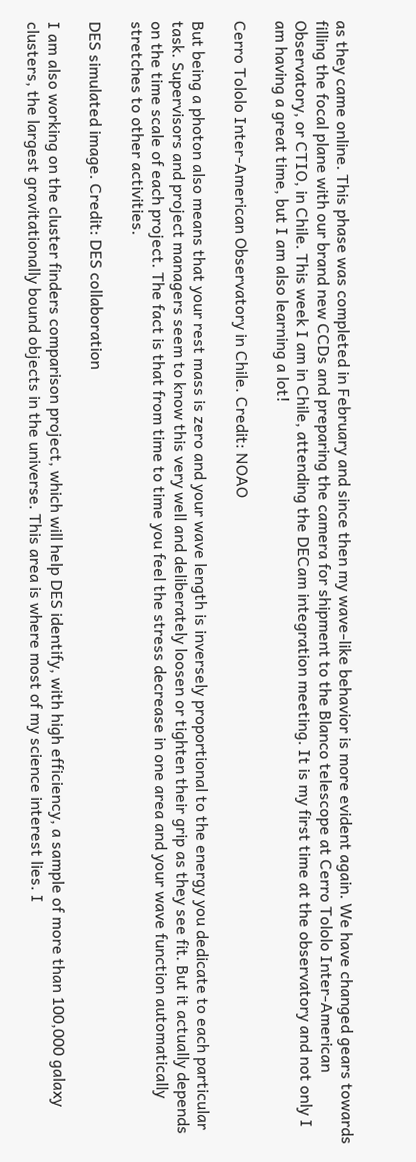as they came online. This phase was completed in February and since then my wave-like behavior is more evident again. We have changed gears towards filling the focal plane with our brand new CCDs and preparing the camera for shipment to the Blanco telescope at Cerro Tololo Inter-American Observatory, or CTIO, in Chile. This week I am in Chile, attending the DECam integration meeting. It is my first time at the observatory and not only I am having a great time, but I am also learning a lot!

Cerro Tololo Inter-American Observatory in Chile. Credit: NOAO

But being a photon also means that your rest mass is zero and your wave length is inversely proportional to the energy you dedicate to each particular task. Supervisors and project managers seem to know this very well and deliberately loosen or tighten their grip as they see fit. But it actually depends on the time scale of each project. The fact is that from time to time you feel the stress decrease in one area and your wave function automatically stretches to other activities.

DES simulated image. Credit: DES collaboration

I am also working on the cluster finders comparison project, which will help DES identify, with high efficiency, a sample of more than 100,000 galaxy clusters, the largest gravitationally bound objects in the universe. This area is where most of my science interest lies. I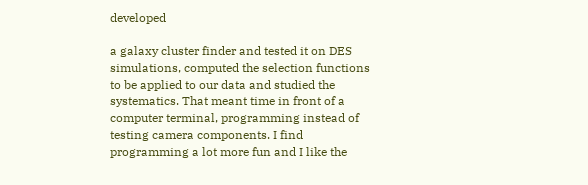developed

a galaxy cluster finder and tested it on DES simulations, computed the selection functions to be applied to our data and studied the systematics. That meant time in front of a computer terminal, programming instead of testing camera components. I find programming a lot more fun and I like the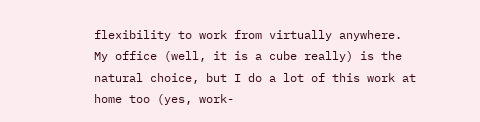flexibility to work from virtually anywhere. My office (well, it is a cube really) is the natural choice, but I do a lot of this work at home too (yes, work-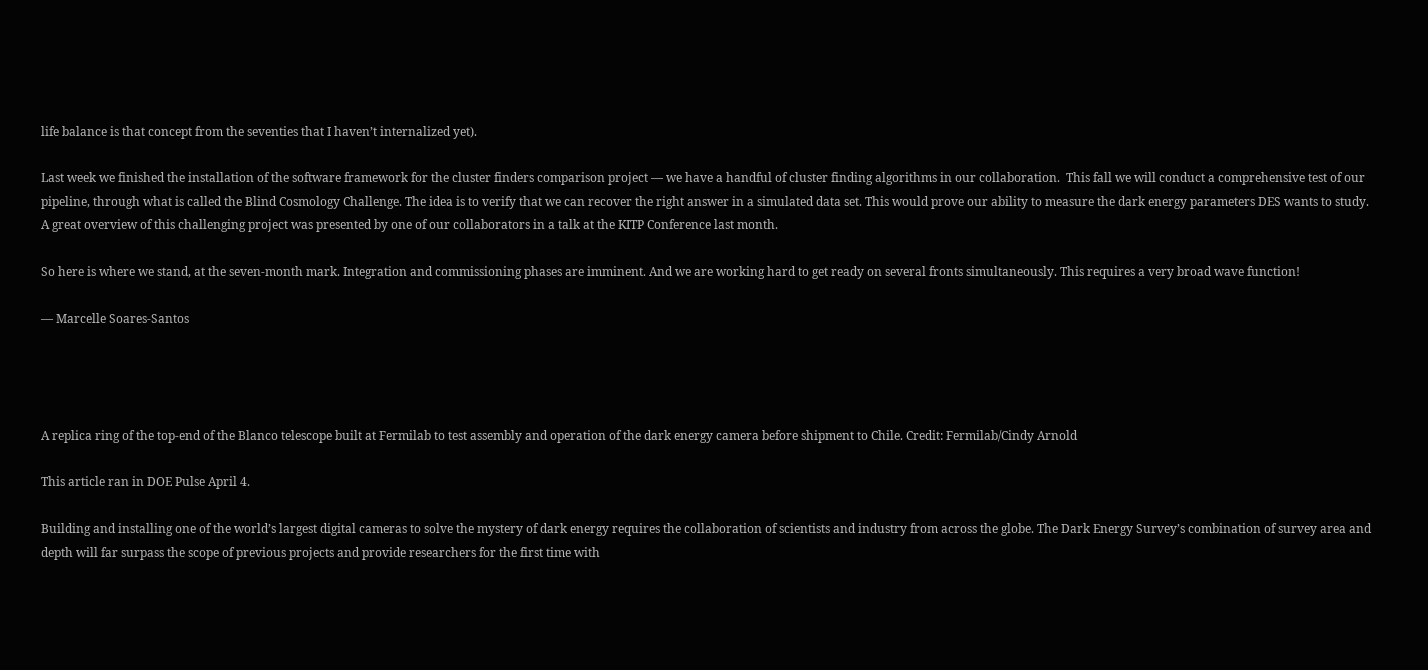life balance is that concept from the seventies that I haven’t internalized yet).

Last week we finished the installation of the software framework for the cluster finders comparison project — we have a handful of cluster finding algorithms in our collaboration.  This fall we will conduct a comprehensive test of our pipeline, through what is called the Blind Cosmology Challenge. The idea is to verify that we can recover the right answer in a simulated data set. This would prove our ability to measure the dark energy parameters DES wants to study. A great overview of this challenging project was presented by one of our collaborators in a talk at the KITP Conference last month.

So here is where we stand, at the seven-month mark. Integration and commissioning phases are imminent. And we are working hard to get ready on several fronts simultaneously. This requires a very broad wave function!

— Marcelle Soares-Santos




A replica ring of the top-end of the Blanco telescope built at Fermilab to test assembly and operation of the dark energy camera before shipment to Chile. Credit: Fermilab/Cindy Arnold

This article ran in DOE Pulse April 4.

Building and installing one of the world’s largest digital cameras to solve the mystery of dark energy requires the collaboration of scientists and industry from across the globe. The Dark Energy Survey’s combination of survey area and depth will far surpass the scope of previous projects and provide researchers for the first time with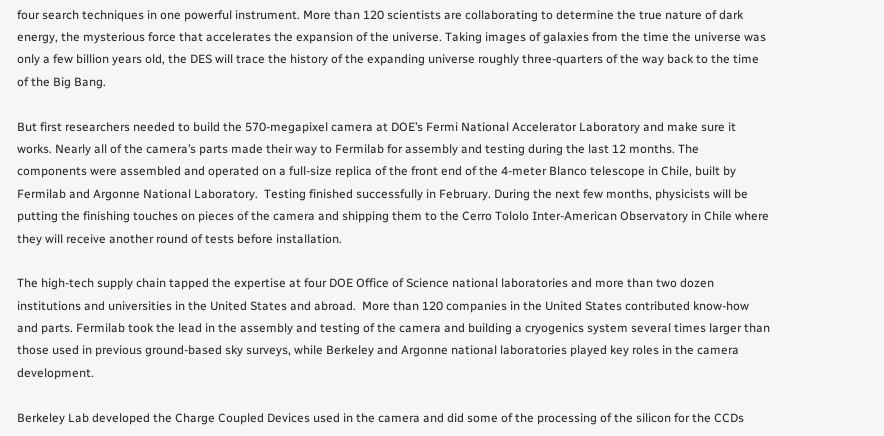four search techniques in one powerful instrument. More than 120 scientists are collaborating to determine the true nature of dark energy, the mysterious force that accelerates the expansion of the universe. Taking images of galaxies from the time the universe was only a few billion years old, the DES will trace the history of the expanding universe roughly three-quarters of the way back to the time of the Big Bang.

But first researchers needed to build the 570-megapixel camera at DOE’s Fermi National Accelerator Laboratory and make sure it works. Nearly all of the camera’s parts made their way to Fermilab for assembly and testing during the last 12 months. The components were assembled and operated on a full-size replica of the front end of the 4-meter Blanco telescope in Chile, built by Fermilab and Argonne National Laboratory.  Testing finished successfully in February. During the next few months, physicists will be putting the finishing touches on pieces of the camera and shipping them to the Cerro Tololo Inter-American Observatory in Chile where they will receive another round of tests before installation.

The high-tech supply chain tapped the expertise at four DOE Office of Science national laboratories and more than two dozen institutions and universities in the United States and abroad.  More than 120 companies in the United States contributed know-how and parts. Fermilab took the lead in the assembly and testing of the camera and building a cryogenics system several times larger than those used in previous ground-based sky surveys, while Berkeley and Argonne national laboratories played key roles in the camera development.

Berkeley Lab developed the Charge Coupled Devices used in the camera and did some of the processing of the silicon for the CCDs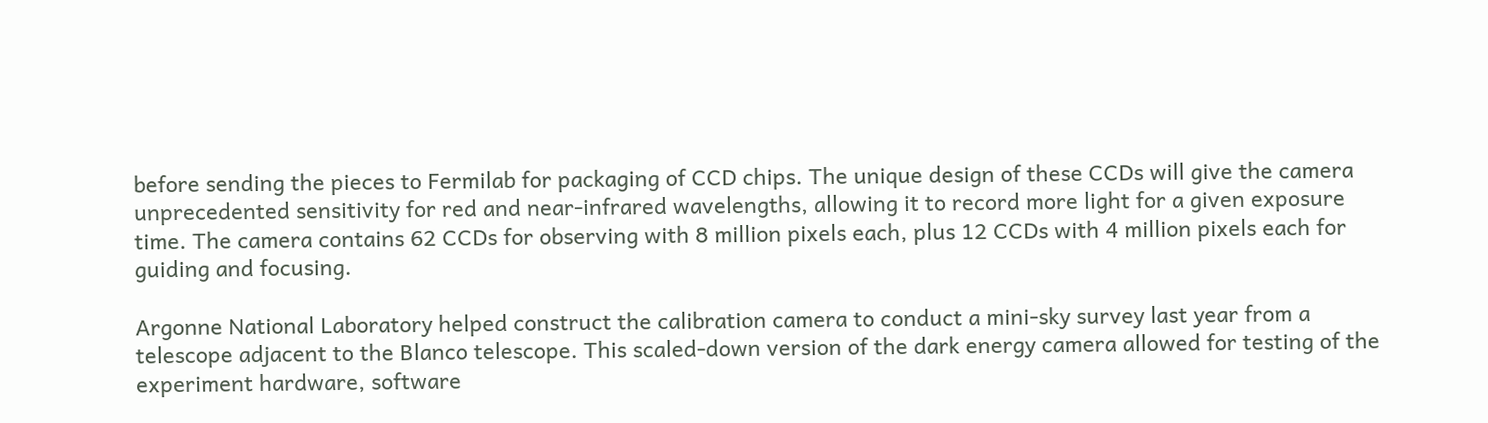before sending the pieces to Fermilab for packaging of CCD chips. The unique design of these CCDs will give the camera unprecedented sensitivity for red and near-infrared wavelengths, allowing it to record more light for a given exposure time. The camera contains 62 CCDs for observing with 8 million pixels each, plus 12 CCDs with 4 million pixels each for guiding and focusing.

Argonne National Laboratory helped construct the calibration camera to conduct a mini-sky survey last year from a telescope adjacent to the Blanco telescope. This scaled-down version of the dark energy camera allowed for testing of the experiment hardware, software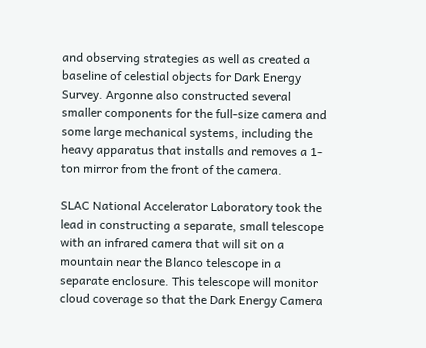and observing strategies as well as created a baseline of celestial objects for Dark Energy Survey. Argonne also constructed several smaller components for the full-size camera and some large mechanical systems, including the heavy apparatus that installs and removes a 1-ton mirror from the front of the camera.

SLAC National Accelerator Laboratory took the lead in constructing a separate, small telescope with an infrared camera that will sit on a mountain near the Blanco telescope in a separate enclosure. This telescope will monitor cloud coverage so that the Dark Energy Camera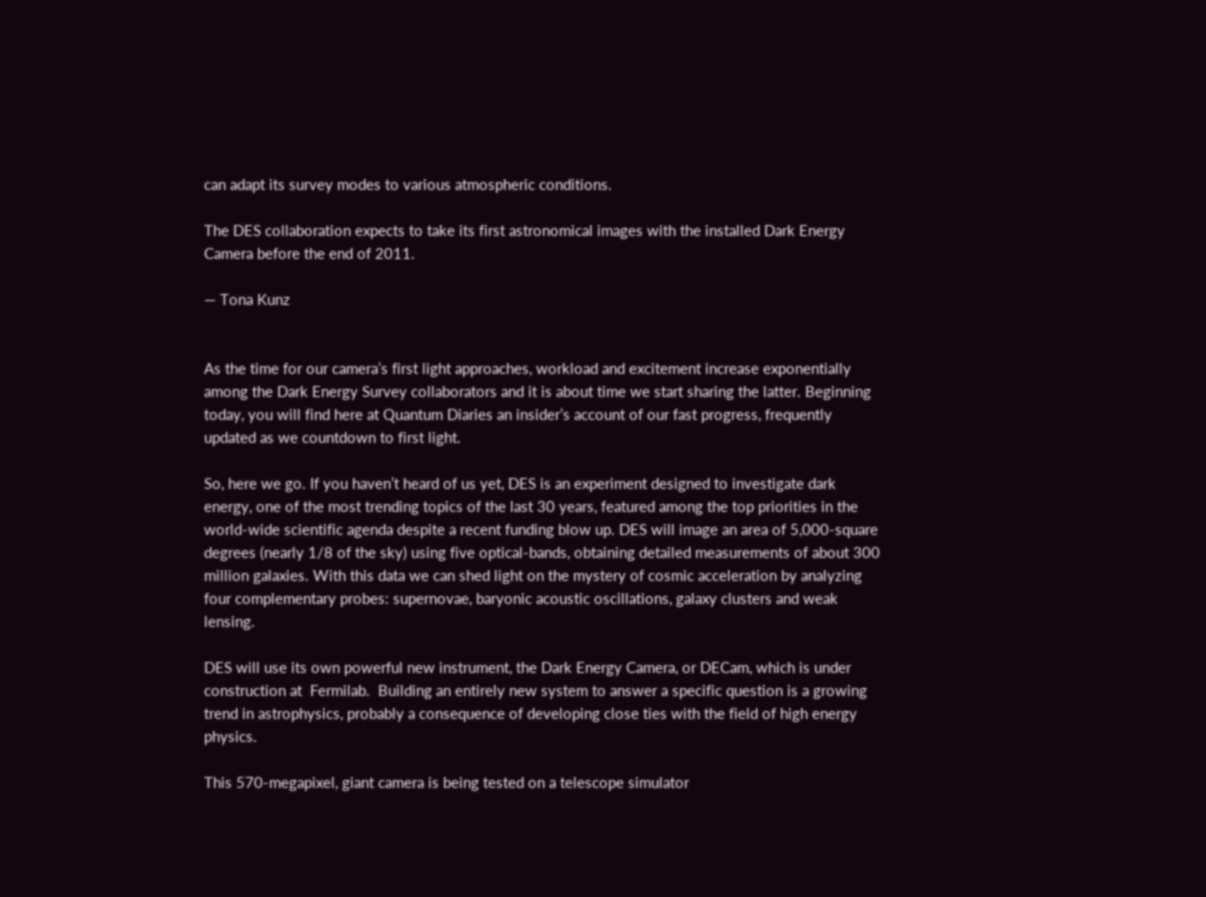can adapt its survey modes to various atmospheric conditions.

The DES collaboration expects to take its first astronomical images with the installed Dark Energy Camera before the end of 2011.

— Tona Kunz


As the time for our camera’s first light approaches, workload and excitement increase exponentially among the Dark Energy Survey collaborators and it is about time we start sharing the latter. Beginning today, you will find here at Quantum Diaries an insider’s account of our fast progress, frequently updated as we countdown to first light.

So, here we go. If you haven’t heard of us yet, DES is an experiment designed to investigate dark energy, one of the most trending topics of the last 30 years, featured among the top priorities in the world-wide scientific agenda despite a recent funding blow up. DES will image an area of 5,000-square degrees (nearly 1/8 of the sky) using five optical-bands, obtaining detailed measurements of about 300 million galaxies. With this data we can shed light on the mystery of cosmic acceleration by analyzing four complementary probes: supernovae, baryonic acoustic oscillations, galaxy clusters and weak lensing.

DES will use its own powerful new instrument, the Dark Energy Camera, or DECam, which is under construction at  Fermilab.  Building an entirely new system to answer a specific question is a growing trend in astrophysics, probably a consequence of developing close ties with the field of high energy physics.

This 570-megapixel, giant camera is being tested on a telescope simulator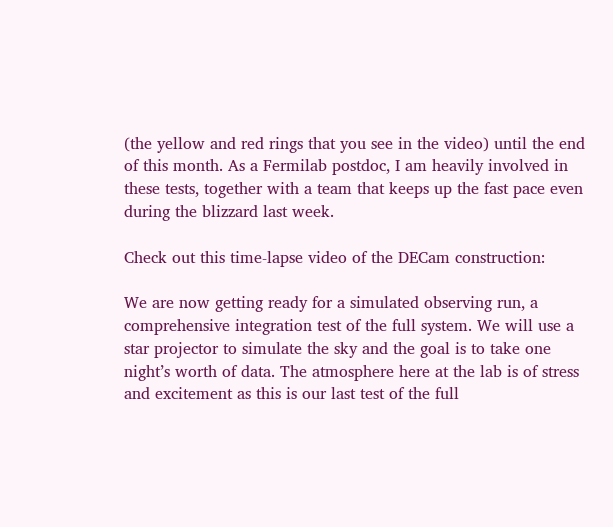(the yellow and red rings that you see in the video) until the end of this month. As a Fermilab postdoc, I am heavily involved in these tests, together with a team that keeps up the fast pace even during the blizzard last week.

Check out this time-lapse video of the DECam construction:

We are now getting ready for a simulated observing run, a comprehensive integration test of the full system. We will use a star projector to simulate the sky and the goal is to take one night’s worth of data. The atmosphere here at the lab is of stress and excitement as this is our last test of the full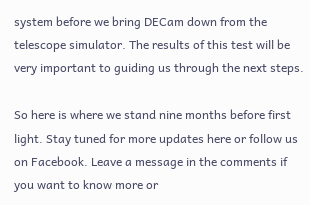system before we bring DECam down from the telescope simulator. The results of this test will be very important to guiding us through the next steps.

So here is where we stand nine months before first light. Stay tuned for more updates here or follow us on Facebook. Leave a message in the comments if you want to know more or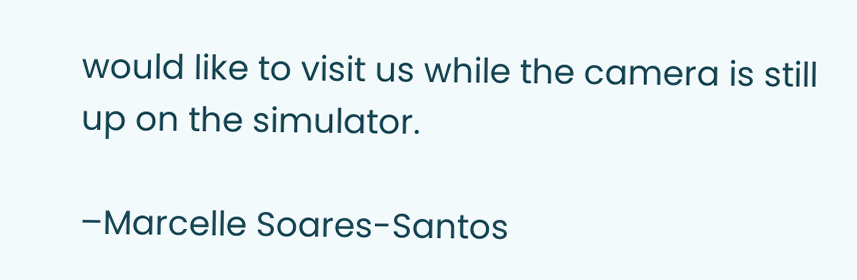would like to visit us while the camera is still up on the simulator.

–Marcelle Soares-Santos